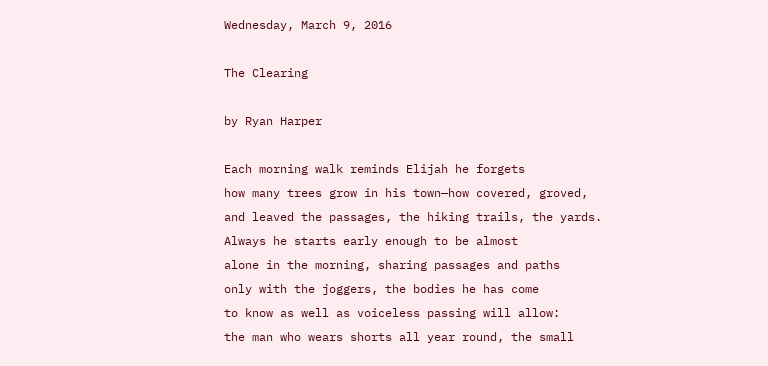Wednesday, March 9, 2016

The Clearing

by Ryan Harper

Each morning walk reminds Elijah he forgets
how many trees grow in his town—how covered, groved,
and leaved the passages, the hiking trails, the yards.
Always he starts early enough to be almost
alone in the morning, sharing passages and paths
only with the joggers, the bodies he has come
to know as well as voiceless passing will allow:
the man who wears shorts all year round, the small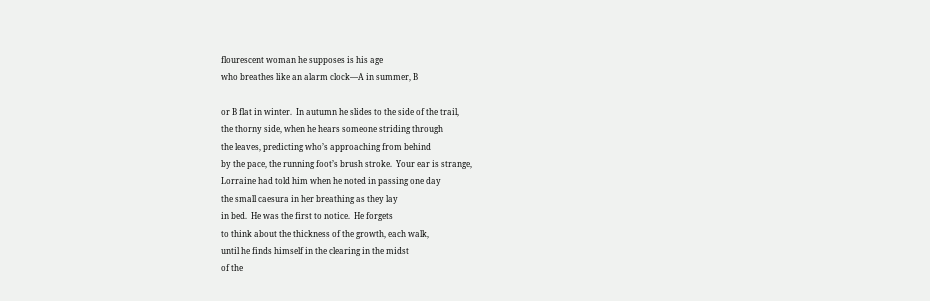flourescent woman he supposes is his age
who breathes like an alarm clock—A in summer, B

or B flat in winter.  In autumn he slides to the side of the trail,
the thorny side, when he hears someone striding through
the leaves, predicting who’s approaching from behind
by the pace, the running foot’s brush stroke.  Your ear is strange,
Lorraine had told him when he noted in passing one day
the small caesura in her breathing as they lay
in bed.  He was the first to notice.  He forgets
to think about the thickness of the growth, each walk,
until he finds himself in the clearing in the midst
of the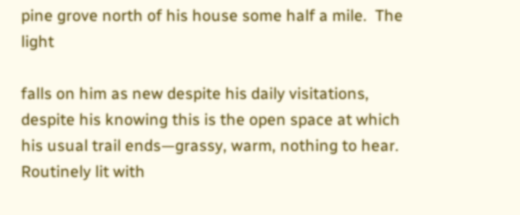pine grove north of his house some half a mile.  The light

falls on him as new despite his daily visitations,
despite his knowing this is the open space at which
his usual trail ends—grassy, warm, nothing to hear.
Routinely lit with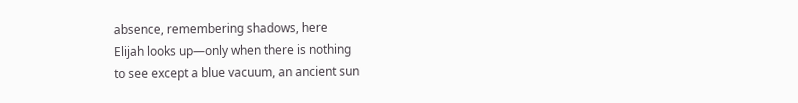absence, remembering shadows, here
Elijah looks up—only when there is nothing
to see except a blue vacuum, an ancient sun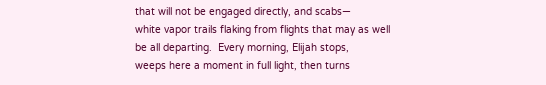that will not be engaged directly, and scabs—
white vapor trails flaking from flights that may as well
be all departing.  Every morning, Elijah stops,
weeps here a moment in full light, then turns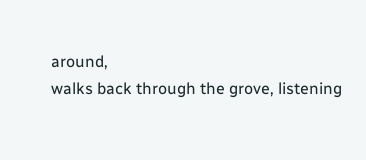around,
walks back through the grove, listening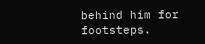behind him for footsteps.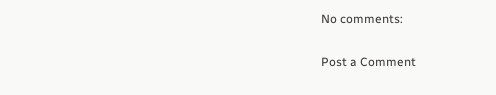No comments:

Post a Comment